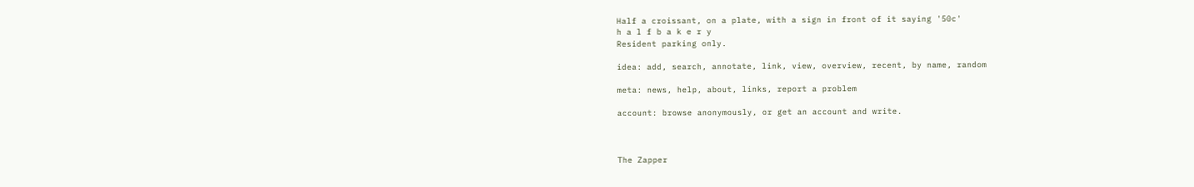Half a croissant, on a plate, with a sign in front of it saying '50c'
h a l f b a k e r y
Resident parking only.

idea: add, search, annotate, link, view, overview, recent, by name, random

meta: news, help, about, links, report a problem

account: browse anonymously, or get an account and write.



The Zapper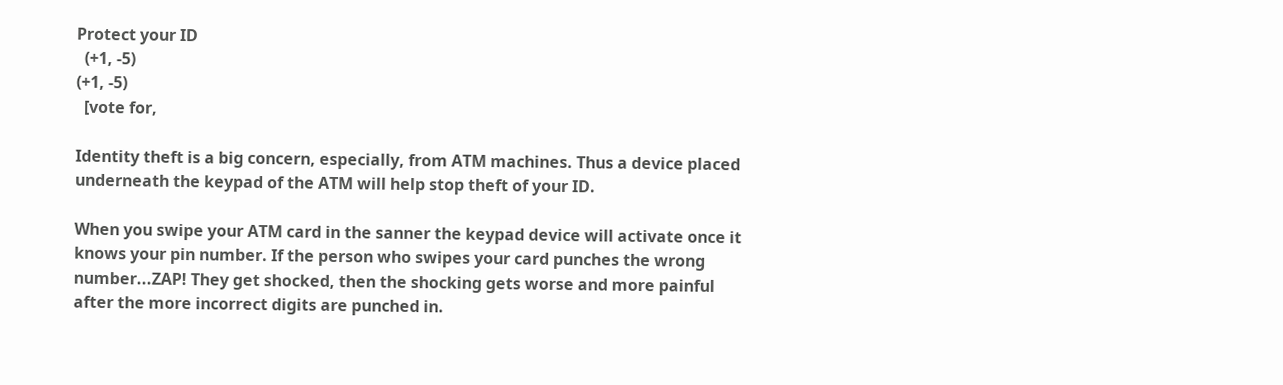Protect your ID
  (+1, -5)
(+1, -5)
  [vote for,

Identity theft is a big concern, especially, from ATM machines. Thus a device placed underneath the keypad of the ATM will help stop theft of your ID.

When you swipe your ATM card in the sanner the keypad device will activate once it knows your pin number. If the person who swipes your card punches the wrong number...ZAP! They get shocked, then the shocking gets worse and more painful after the more incorrect digits are punched in.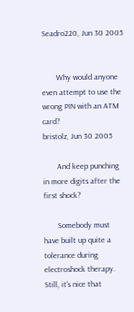Seadro220, Jun 30 2005


       Why would anyone even attempt to use the wrong PIN with an ATM card?
bristolz, Jun 30 2005

       And keep punching in more digits after the first shock?

       Somebody must have built up quite a tolerance during electroshock therapy. Still, it's nice that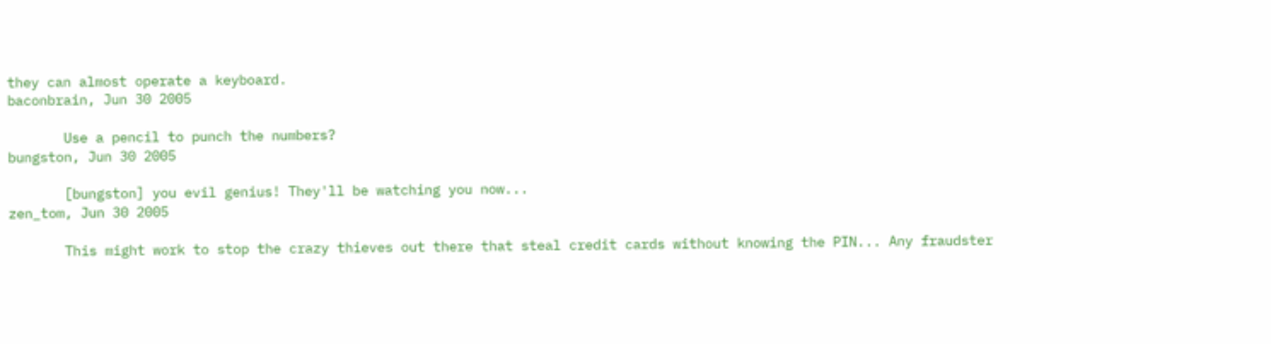they can almost operate a keyboard.
baconbrain, Jun 30 2005

       Use a pencil to punch the numbers?
bungston, Jun 30 2005

       [bungston] you evil genius! They'll be watching you now...
zen_tom, Jun 30 2005

       This might work to stop the crazy thieves out there that steal credit cards without knowing the PIN... Any fraudster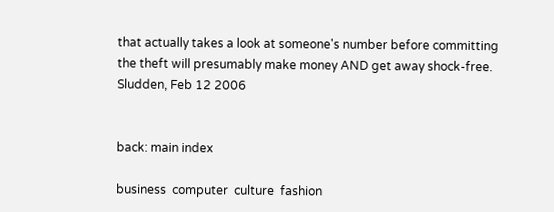that actually takes a look at someone's number before committing the theft will presumably make money AND get away shock-free.
Sludden, Feb 12 2006


back: main index

business  computer  culture  fashion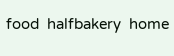food  halfbakery  home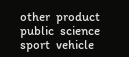other  product  public  science  sport  vehicle